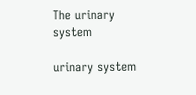The urinary system

urinary system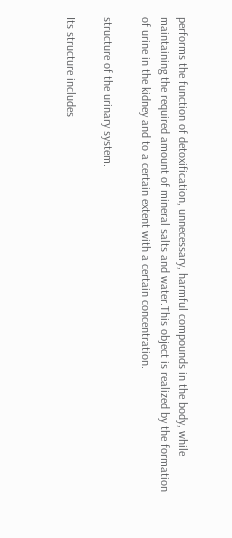performs the function of detoxification, unnecessary, harmful compounds in the body, while maintaining the required amount of mineral salts and water.This object is realized by the formation of urine in the kidney and to a certain extent with a certain concentration.

structure of the urinary system.

Its structure includes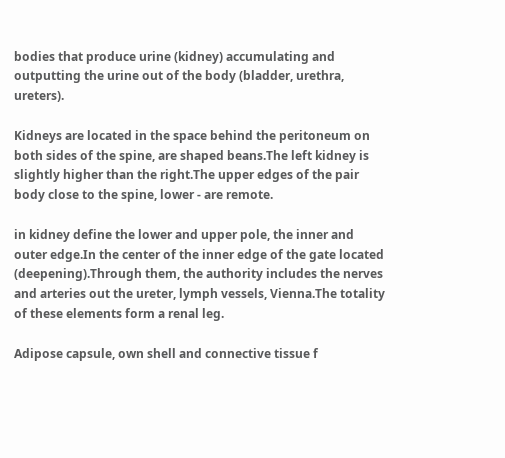bodies that produce urine (kidney) accumulating and outputting the urine out of the body (bladder, urethra, ureters).

Kidneys are located in the space behind the peritoneum on both sides of the spine, are shaped beans.The left kidney is slightly higher than the right.The upper edges of the pair body close to the spine, lower - are remote.

in kidney define the lower and upper pole, the inner and outer edge.In the center of the inner edge of the gate located (deepening).Through them, the authority includes the nerves and arteries out the ureter, lymph vessels, Vienna.The totality of these elements form a renal leg.

Adipose capsule, own shell and connective tissue f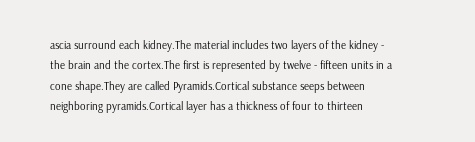ascia surround each kidney.The material includes two layers of the kidney - the brain and the cortex.The first is represented by twelve - fifteen units in a cone shape.They are called Pyramids.Cortical substance seeps between neighboring pyramids.Cortical layer has a thickness of four to thirteen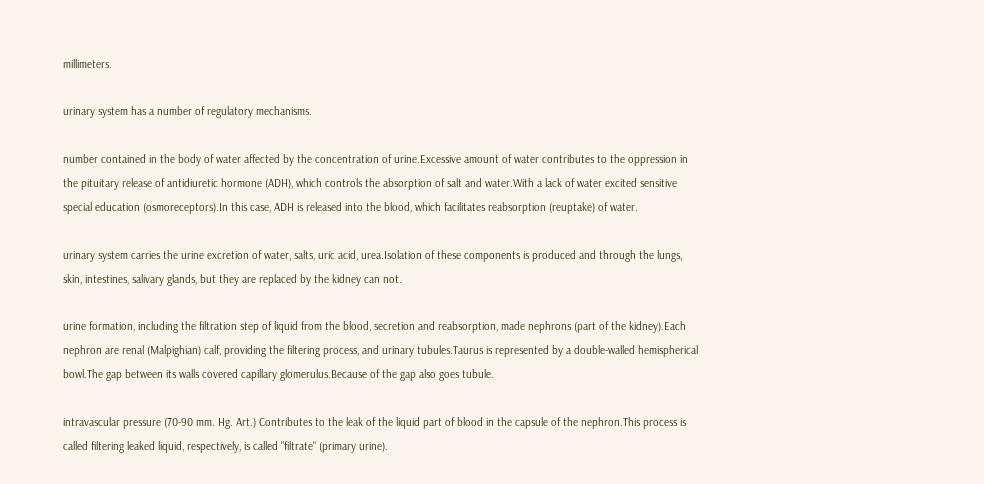millimeters.

urinary system has a number of regulatory mechanisms.

number contained in the body of water affected by the concentration of urine.Excessive amount of water contributes to the oppression in the pituitary release of antidiuretic hormone (ADH), which controls the absorption of salt and water.With a lack of water excited sensitive special education (osmoreceptors).In this case, ADH is released into the blood, which facilitates reabsorption (reuptake) of water.

urinary system carries the urine excretion of water, salts, uric acid, urea.Isolation of these components is produced and through the lungs, skin, intestines, salivary glands, but they are replaced by the kidney can not.

urine formation, including the filtration step of liquid from the blood, secretion and reabsorption, made nephrons (part of the kidney).Each nephron are renal (Malpighian) calf, providing the filtering process, and urinary tubules.Taurus is represented by a double-walled hemispherical bowl.The gap between its walls covered capillary glomerulus.Because of the gap also goes tubule.

intravascular pressure (70-90 mm. Hg. Art.) Contributes to the leak of the liquid part of blood in the capsule of the nephron.This process is called filtering leaked liquid, respectively, is called "filtrate" (primary urine).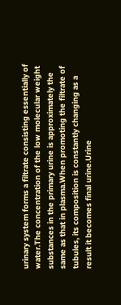urinary system forms a filtrate consisting essentially of water.The concentration of the low molecular weight substances in the primary urine is approximately the same as that in plasma.When promoting the filtrate of tubules, its composition is constantly changing as a result it becomes final urine.Urine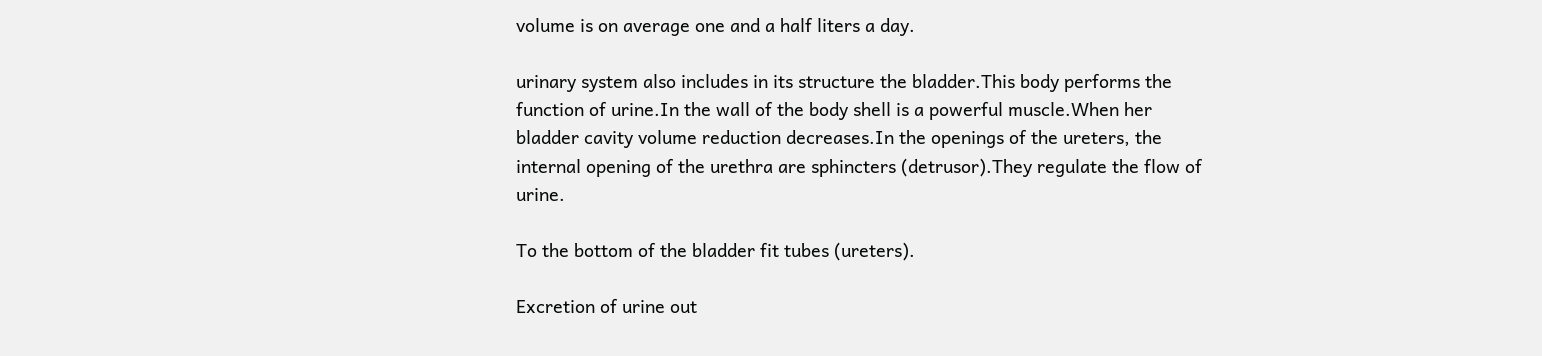volume is on average one and a half liters a day.

urinary system also includes in its structure the bladder.This body performs the function of urine.In the wall of the body shell is a powerful muscle.When her bladder cavity volume reduction decreases.In the openings of the ureters, the internal opening of the urethra are sphincters (detrusor).They regulate the flow of urine.

To the bottom of the bladder fit tubes (ureters).

Excretion of urine out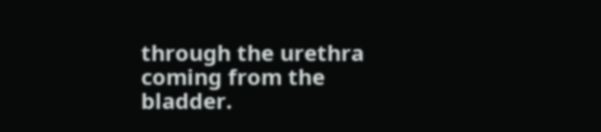through the urethra coming from the bladder.